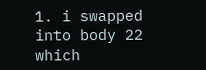1. i swapped into body 22 which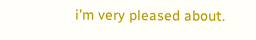i’m very pleased about.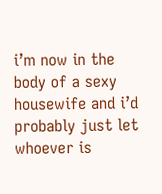i’m now in the body of a sexy housewife and i’d probably just let whoever is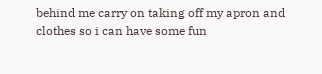behind me carry on taking off my apron and clothes so i can have some fun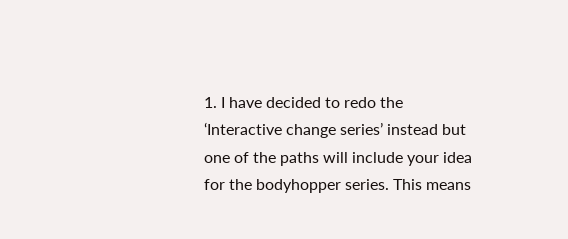1. I have decided to redo the ‘Interactive change series’ instead but one of the paths will include your idea for the bodyhopper series. This means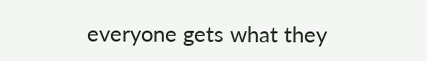everyone gets what they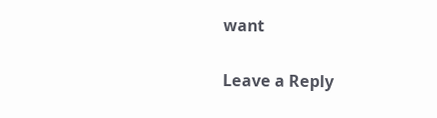want

Leave a Reply